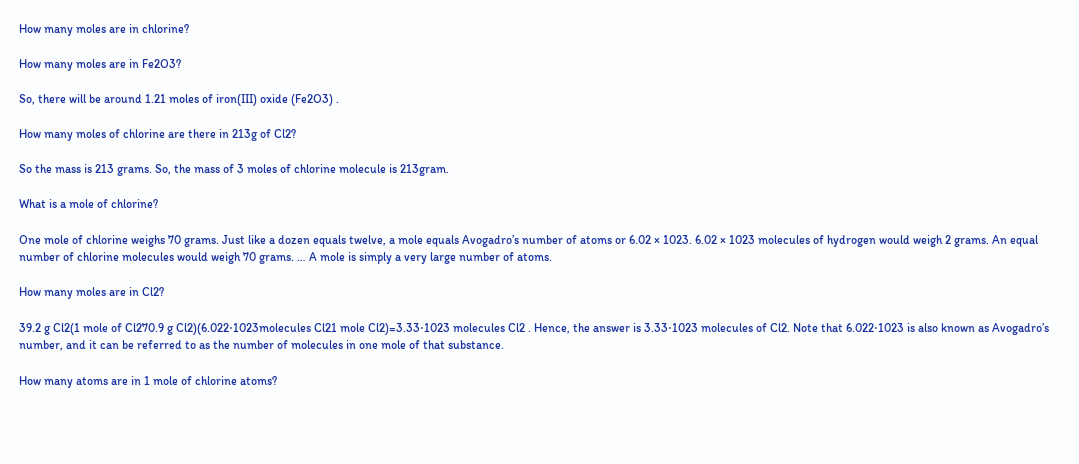How many moles are in chlorine?

How many moles are in Fe2O3?

So, there will be around 1.21 moles of iron(III) oxide (Fe2O3) .

How many moles of chlorine are there in 213g of Cl2?

So the mass is 213 grams. So, the mass of 3 moles of chlorine molecule is 213gram.

What is a mole of chlorine?

One mole of chlorine weighs 70 grams. Just like a dozen equals twelve, a mole equals Avogadro’s number of atoms or 6.02 × 1023. 6.02 × 1023 molecules of hydrogen would weigh 2 grams. An equal number of chlorine molecules would weigh 70 grams. … A mole is simply a very large number of atoms.

How many moles are in Cl2?

39.2 g Cl2(1 mole of Cl270.9 g Cl2)(6.022⋅1023molecules Cl21 mole Cl2)=3.33⋅1023 molecules Cl2 . Hence, the answer is 3.33⋅1023 molecules of Cl2. Note that 6.022⋅1023 is also known as Avogadro’s number, and it can be referred to as the number of molecules in one mole of that substance.

How many atoms are in 1 mole of chlorine atoms?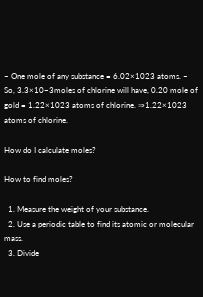– One mole of any substance = 6.02×1023 atoms. – So, 3.3×10−3moles of chlorine will have, 0.20 mole of gold = 1.22×1023 atoms of chlorine. ⇒1.22×1023 atoms of chlorine.

How do I calculate moles?

How to find moles?

  1. Measure the weight of your substance.
  2. Use a periodic table to find its atomic or molecular mass.
  3. Divide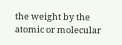the weight by the atomic or molecular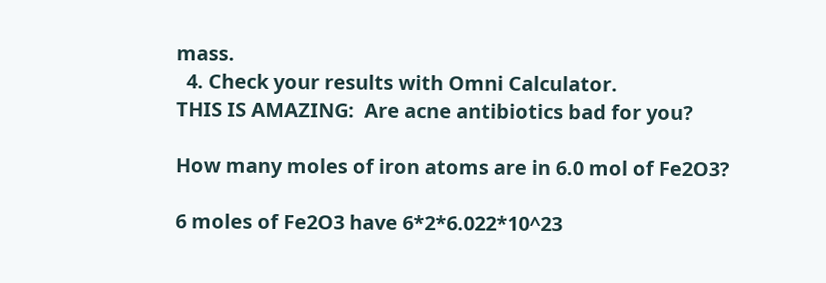mass.
  4. Check your results with Omni Calculator.
THIS IS AMAZING:  Are acne antibiotics bad for you?

How many moles of iron atoms are in 6.0 mol of Fe2O3?

6 moles of Fe2O3 have 6*2*6.022*10^23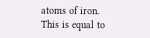atoms of iron. This is equal to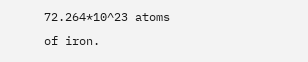72.264*10^23 atoms of iron.